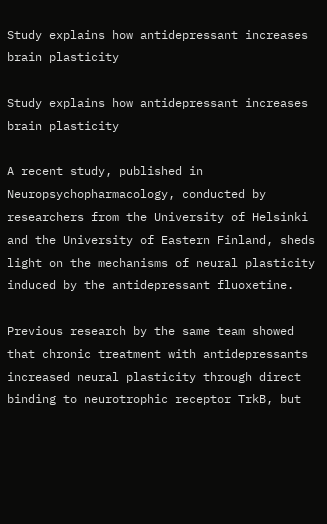Study explains how antidepressant increases brain plasticity

Study explains how antidepressant increases brain plasticity

A recent study, published in Neuropsychopharmacology, conducted by researchers from the University of Helsinki and the University of Eastern Finland, sheds light on the mechanisms of neural plasticity induced by the antidepressant fluoxetine.

Previous research by the same team showed that chronic treatment with antidepressants increased neural plasticity through direct binding to neurotrophic receptor TrkB, but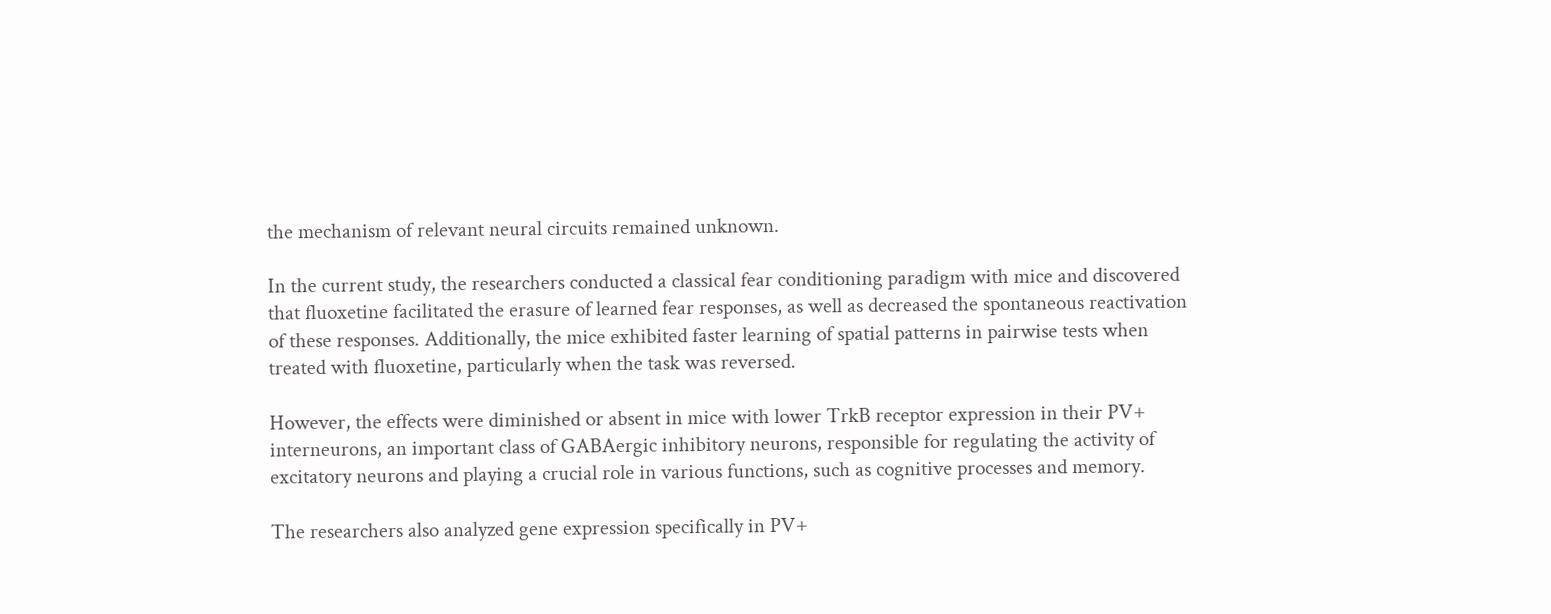the mechanism of relevant neural circuits remained unknown.

In the current study, the researchers conducted a classical fear conditioning paradigm with mice and discovered that fluoxetine facilitated the erasure of learned fear responses, as well as decreased the spontaneous reactivation of these responses. Additionally, the mice exhibited faster learning of spatial patterns in pairwise tests when treated with fluoxetine, particularly when the task was reversed.

However, the effects were diminished or absent in mice with lower TrkB receptor expression in their PV+ interneurons, an important class of GABAergic inhibitory neurons, responsible for regulating the activity of excitatory neurons and playing a crucial role in various functions, such as cognitive processes and memory.

The researchers also analyzed gene expression specifically in PV+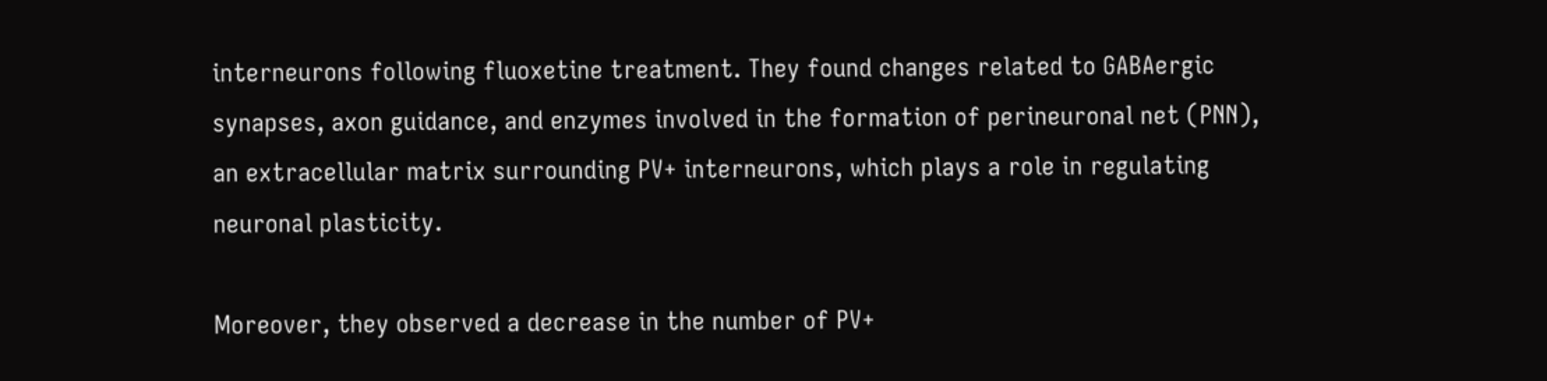interneurons following fluoxetine treatment. They found changes related to GABAergic synapses, axon guidance, and enzymes involved in the formation of perineuronal net (PNN), an extracellular matrix surrounding PV+ interneurons, which plays a role in regulating neuronal plasticity.

Moreover, they observed a decrease in the number of PV+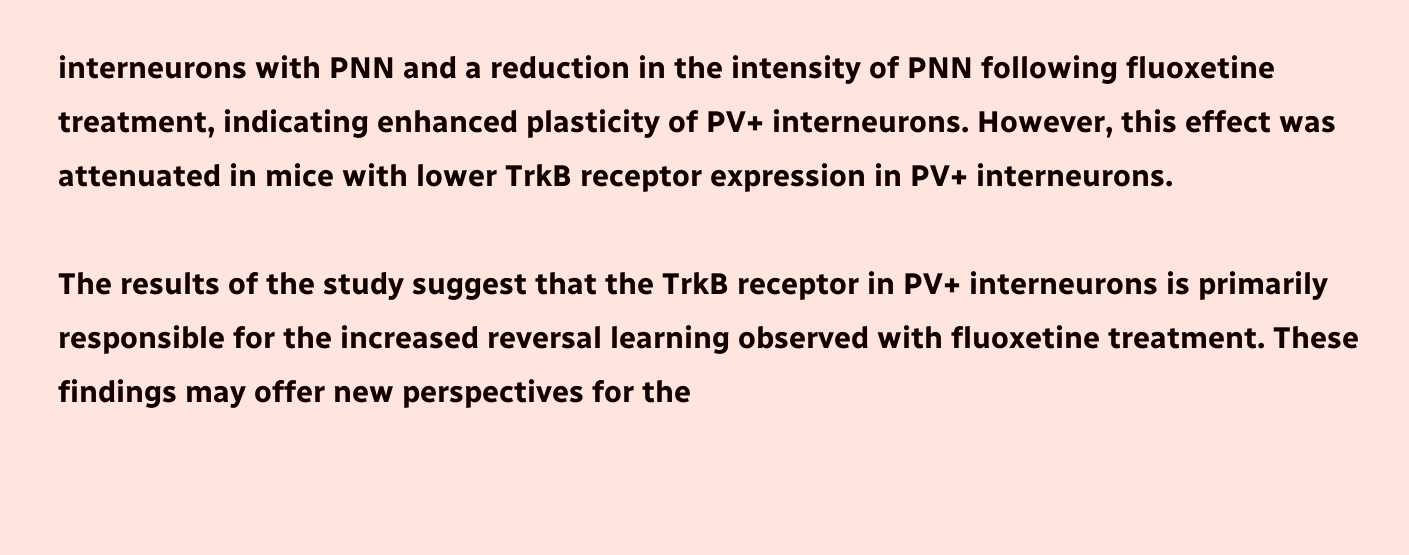interneurons with PNN and a reduction in the intensity of PNN following fluoxetine treatment, indicating enhanced plasticity of PV+ interneurons. However, this effect was attenuated in mice with lower TrkB receptor expression in PV+ interneurons.

The results of the study suggest that the TrkB receptor in PV+ interneurons is primarily responsible for the increased reversal learning observed with fluoxetine treatment. These findings may offer new perspectives for the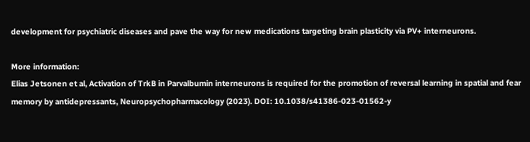development for psychiatric diseases and pave the way for new medications targeting brain plasticity via PV+ interneurons.

More information:
Elias Jetsonen et al, Activation of TrkB in Parvalbumin interneurons is required for the promotion of reversal learning in spatial and fear memory by antidepressants, Neuropsychopharmacology (2023). DOI: 10.1038/s41386-023-01562-y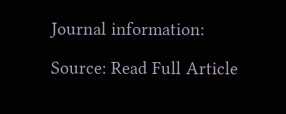Journal information:

Source: Read Full Article